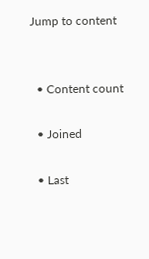Jump to content


  • Content count

  • Joined

  • Last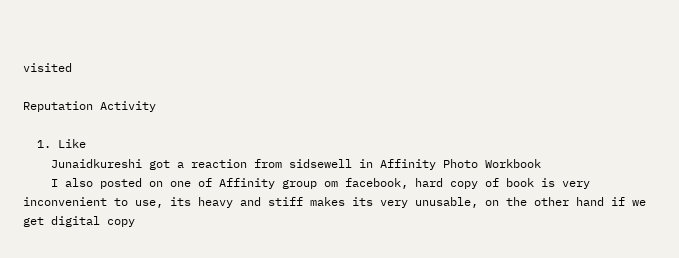visited

Reputation Activity

  1. Like
    Junaidkureshi got a reaction from sidsewell in Affinity Photo Workbook
    I also posted on one of Affinity group om facebook, hard copy of book is very inconvenient to use, its heavy and stiff makes its very unusable, on the other hand if we get digital copy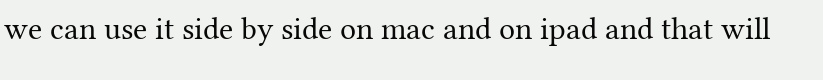we can use it side by side on mac and on ipad and that will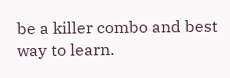be a killer combo and best way to learn.